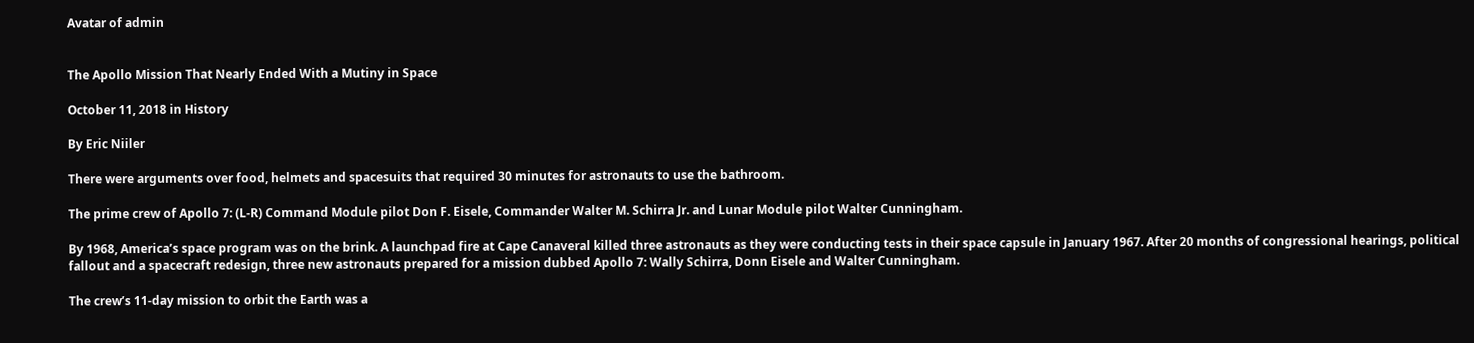Avatar of admin


The Apollo Mission That Nearly Ended With a Mutiny in Space

October 11, 2018 in History

By Eric Niiler

There were arguments over food, helmets and spacesuits that required 30 minutes for astronauts to use the bathroom.

The prime crew of Apollo 7: (L-R) Command Module pilot Don F. Eisele, Commander Walter M. Schirra Jr. and Lunar Module pilot Walter Cunningham.

By 1968, America’s space program was on the brink. A launchpad fire at Cape Canaveral killed three astronauts as they were conducting tests in their space capsule in January 1967. After 20 months of congressional hearings, political fallout and a spacecraft redesign, three new astronauts prepared for a mission dubbed Apollo 7: Wally Schirra, Donn Eisele and Walter Cunningham.

The crew’s 11-day mission to orbit the Earth was a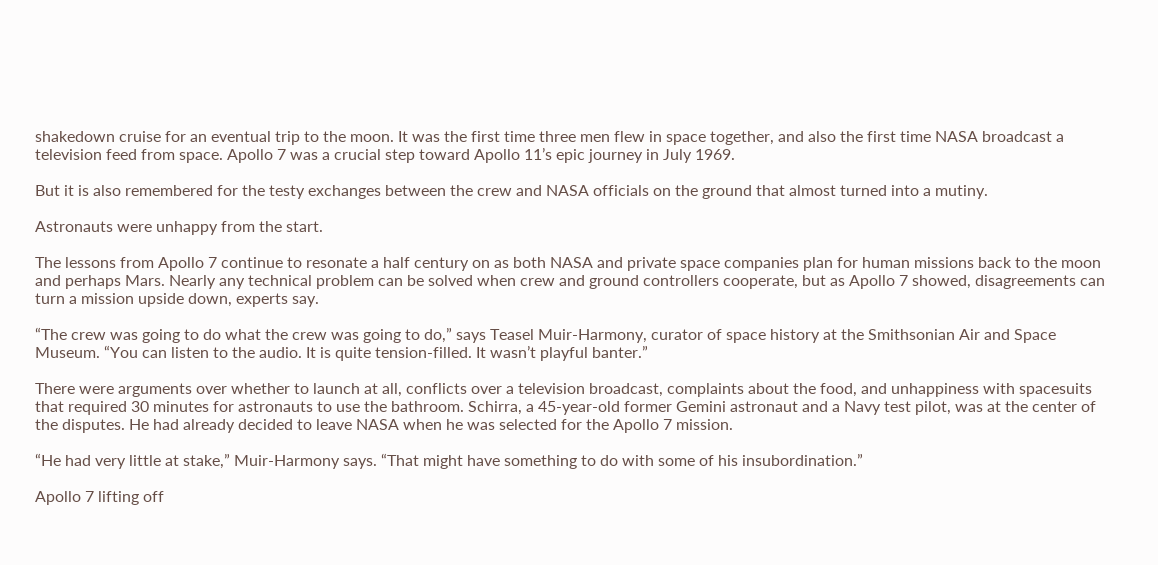shakedown cruise for an eventual trip to the moon. It was the first time three men flew in space together, and also the first time NASA broadcast a television feed from space. Apollo 7 was a crucial step toward Apollo 11’s epic journey in July 1969.

But it is also remembered for the testy exchanges between the crew and NASA officials on the ground that almost turned into a mutiny.

Astronauts were unhappy from the start.

The lessons from Apollo 7 continue to resonate a half century on as both NASA and private space companies plan for human missions back to the moon and perhaps Mars. Nearly any technical problem can be solved when crew and ground controllers cooperate, but as Apollo 7 showed, disagreements can turn a mission upside down, experts say.

“The crew was going to do what the crew was going to do,” says Teasel Muir-Harmony, curator of space history at the Smithsonian Air and Space Museum. “You can listen to the audio. It is quite tension-filled. It wasn’t playful banter.”

There were arguments over whether to launch at all, conflicts over a television broadcast, complaints about the food, and unhappiness with spacesuits that required 30 minutes for astronauts to use the bathroom. Schirra, a 45-year-old former Gemini astronaut and a Navy test pilot, was at the center of the disputes. He had already decided to leave NASA when he was selected for the Apollo 7 mission.

“He had very little at stake,” Muir-Harmony says. “That might have something to do with some of his insubordination.”

Apollo 7 lifting off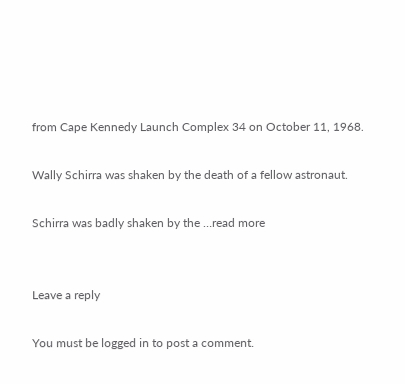from Cape Kennedy Launch Complex 34 on October 11, 1968.

Wally Schirra was shaken by the death of a fellow astronaut.

Schirra was badly shaken by the …read more


Leave a reply

You must be logged in to post a comment.